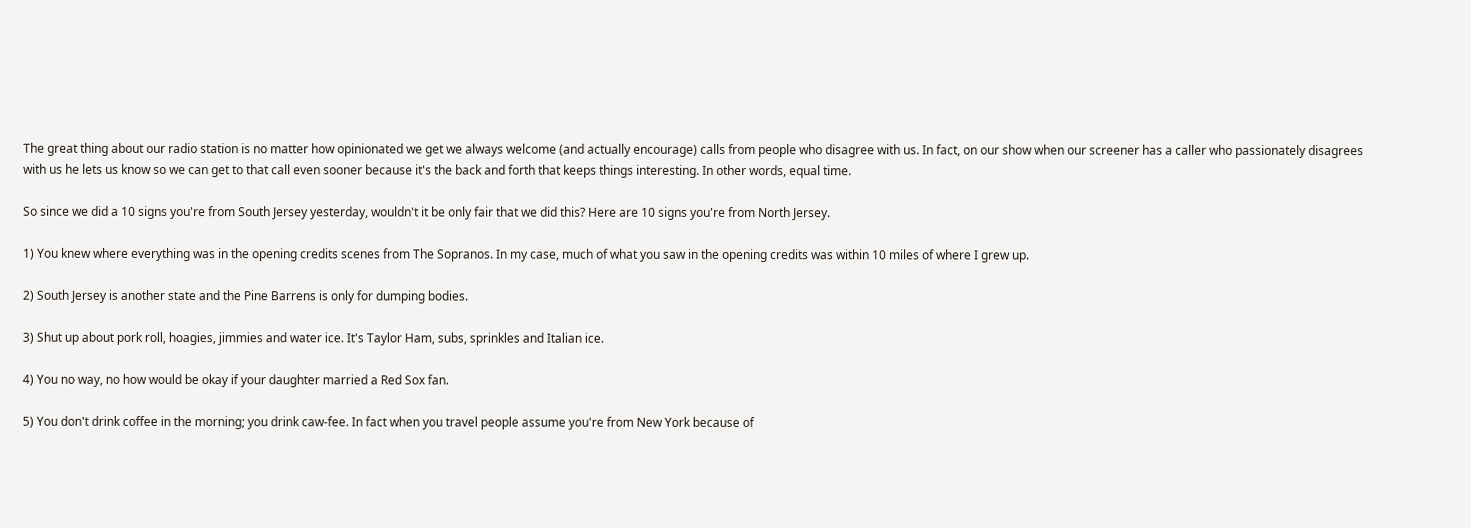The great thing about our radio station is no matter how opinionated we get we always welcome (and actually encourage) calls from people who disagree with us. In fact, on our show when our screener has a caller who passionately disagrees with us he lets us know so we can get to that call even sooner because it's the back and forth that keeps things interesting. In other words, equal time.

So since we did a 10 signs you're from South Jersey yesterday, wouldn't it be only fair that we did this? Here are 10 signs you're from North Jersey.

1) You knew where everything was in the opening credits scenes from The Sopranos. In my case, much of what you saw in the opening credits was within 10 miles of where I grew up.

2) South Jersey is another state and the Pine Barrens is only for dumping bodies.

3) Shut up about pork roll, hoagies, jimmies and water ice. It's Taylor Ham, subs, sprinkles and Italian ice.

4) You no way, no how would be okay if your daughter married a Red Sox fan.

5) You don't drink coffee in the morning; you drink caw-fee. In fact when you travel people assume you're from New York because of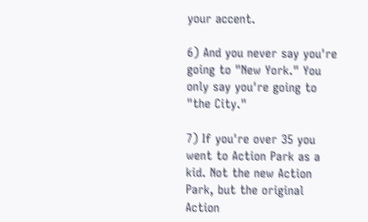your accent.

6) And you never say you're going to "New York." You only say you're going to "the City."

7) If you're over 35 you went to Action Park as a kid. Not the new Action Park, but the original Action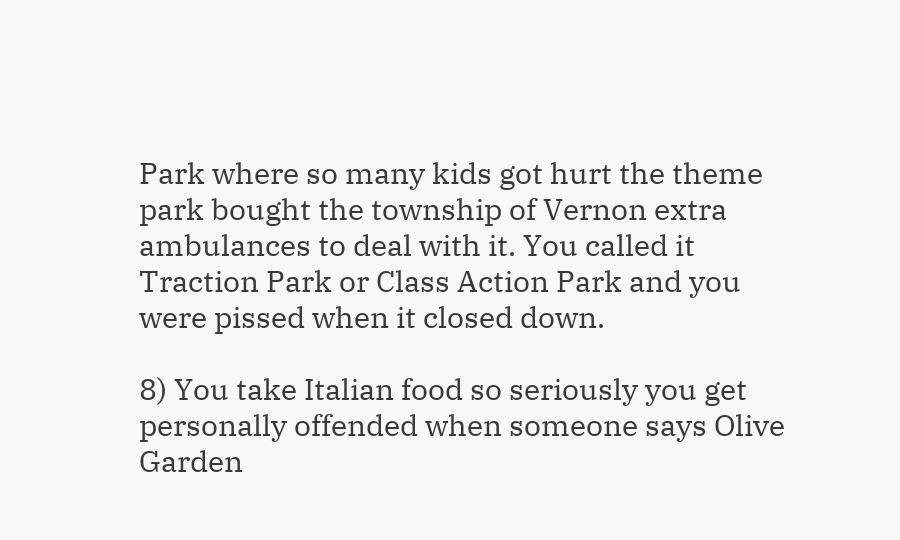Park where so many kids got hurt the theme park bought the township of Vernon extra ambulances to deal with it. You called it Traction Park or Class Action Park and you were pissed when it closed down.

8) You take Italian food so seriously you get personally offended when someone says Olive Garden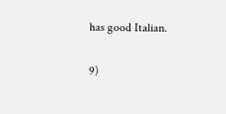has good Italian.

9)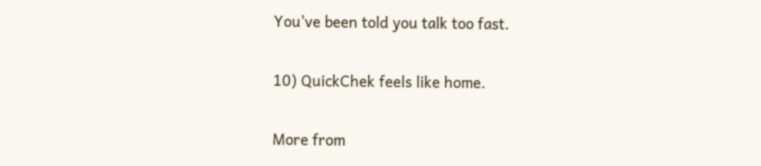You've been told you talk too fast.

10) QuickChek feels like home.

More from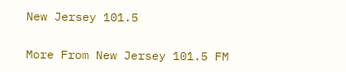New Jersey 101.5

More From New Jersey 101.5 FM